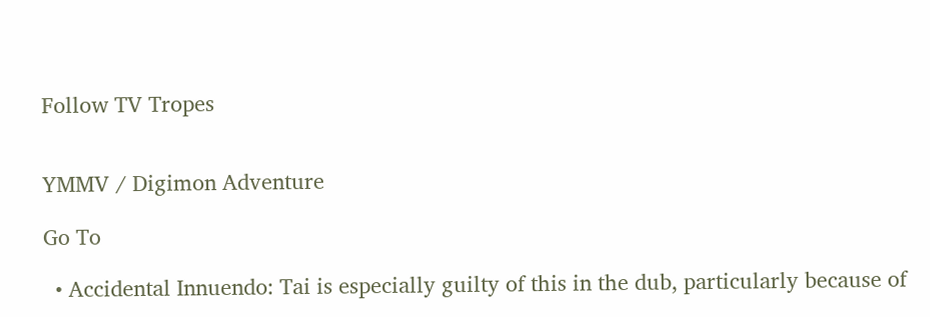Follow TV Tropes


YMMV / Digimon Adventure

Go To

  • Accidental Innuendo: Tai is especially guilty of this in the dub, particularly because of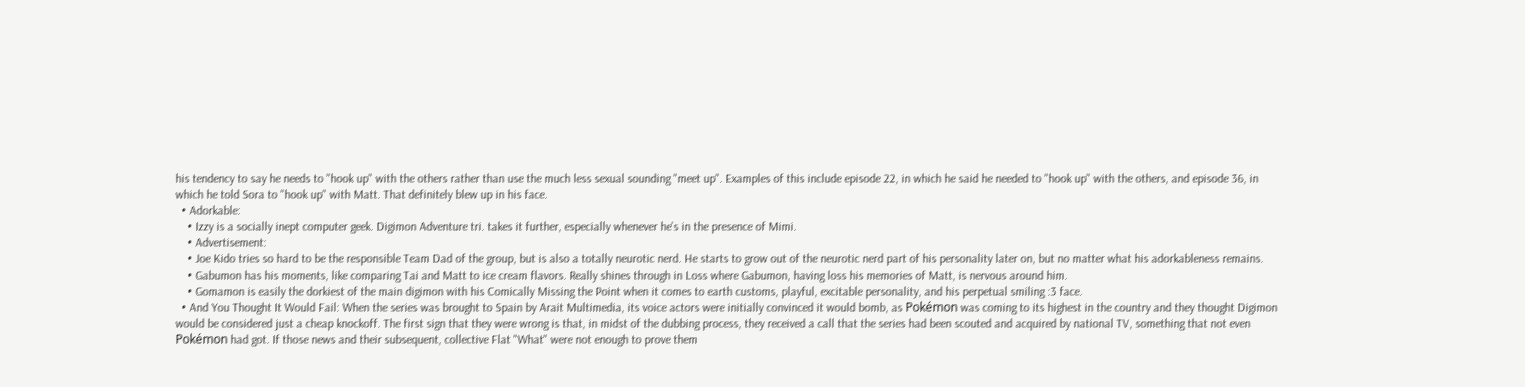his tendency to say he needs to "hook up" with the others rather than use the much less sexual sounding "meet up". Examples of this include episode 22, in which he said he needed to "hook up" with the others, and episode 36, in which he told Sora to "hook up" with Matt. That definitely blew up in his face.
  • Adorkable:
    • Izzy is a socially inept computer geek. Digimon Adventure tri. takes it further, especially whenever he's in the presence of Mimi.
    • Advertisement:
    • Joe Kido tries so hard to be the responsible Team Dad of the group, but is also a totally neurotic nerd. He starts to grow out of the neurotic nerd part of his personality later on, but no matter what his adorkableness remains.
    • Gabumon has his moments, like comparing Tai and Matt to ice cream flavors. Really shines through in Loss where Gabumon, having loss his memories of Matt, is nervous around him.
    • Gomamon is easily the dorkiest of the main digimon with his Comically Missing the Point when it comes to earth customs, playful, excitable personality, and his perpetual smiling :3 face.
  • And You Thought It Would Fail: When the series was brought to Spain by Arait Multimedia, its voice actors were initially convinced it would bomb, as Pokémon was coming to its highest in the country and they thought Digimon would be considered just a cheap knockoff. The first sign that they were wrong is that, in midst of the dubbing process, they received a call that the series had been scouted and acquired by national TV, something that not even Pokémon had got. If those news and their subsequent, collective Flat "What" were not enough to prove them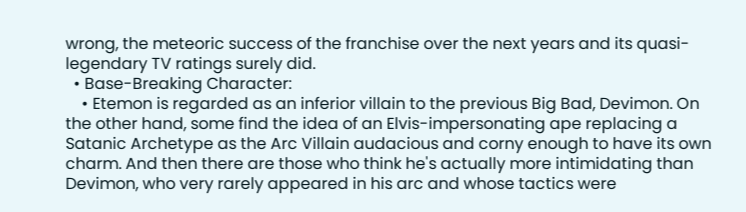wrong, the meteoric success of the franchise over the next years and its quasi-legendary TV ratings surely did.
  • Base-Breaking Character:
    • Etemon is regarded as an inferior villain to the previous Big Bad, Devimon. On the other hand, some find the idea of an Elvis-impersonating ape replacing a Satanic Archetype as the Arc Villain audacious and corny enough to have its own charm. And then there are those who think he's actually more intimidating than Devimon, who very rarely appeared in his arc and whose tactics were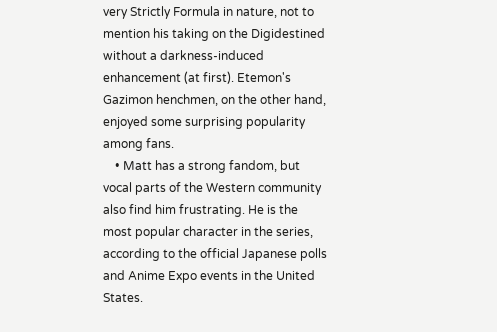very Strictly Formula in nature, not to mention his taking on the Digidestined without a darkness-induced enhancement (at first). Etemon's Gazimon henchmen, on the other hand, enjoyed some surprising popularity among fans.
    • Matt has a strong fandom, but vocal parts of the Western community also find him frustrating. He is the most popular character in the series, according to the official Japanese polls and Anime Expo events in the United States.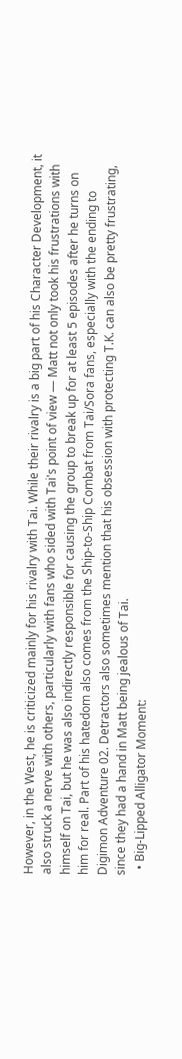However, in the West, he is criticized mainly for his rivalry with Tai. While their rivalry is a big part of his Character Development, it also struck a nerve with others, particularly with fans who sided with Tai's point of view — Matt not only took his frustrations with himself on Tai, but he was also indirectly responsible for causing the group to break up for at least 5 episodes after he turns on him for real. Part of his hatedom also comes from the Ship-to-Ship Combat from Tai/Sora fans, especially with the ending to Digimon Adventure 02. Detractors also sometimes mention that his obsession with protecting T.K. can also be pretty frustrating, since they had a hand in Matt being jealous of Tai.
  • Big-Lipped Alligator Moment: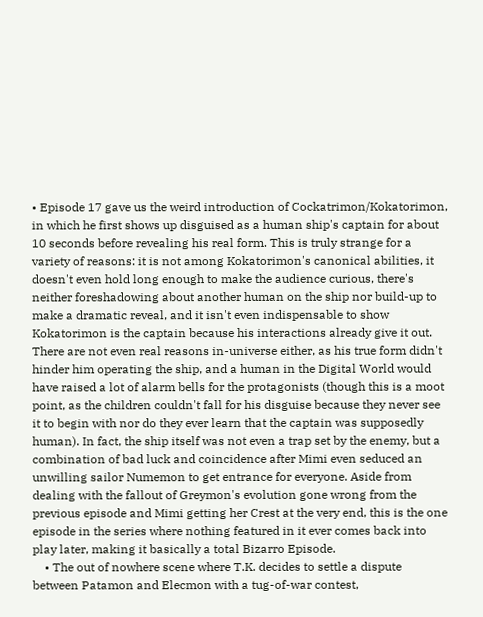• Episode 17 gave us the weird introduction of Cockatrimon/Kokatorimon, in which he first shows up disguised as a human ship's captain for about 10 seconds before revealing his real form. This is truly strange for a variety of reasons: it is not among Kokatorimon's canonical abilities, it doesn't even hold long enough to make the audience curious, there's neither foreshadowing about another human on the ship nor build-up to make a dramatic reveal, and it isn't even indispensable to show Kokatorimon is the captain because his interactions already give it out. There are not even real reasons in-universe either, as his true form didn't hinder him operating the ship, and a human in the Digital World would have raised a lot of alarm bells for the protagonists (though this is a moot point, as the children couldn't fall for his disguise because they never see it to begin with nor do they ever learn that the captain was supposedly human). In fact, the ship itself was not even a trap set by the enemy, but a combination of bad luck and coincidence after Mimi even seduced an unwilling sailor Numemon to get entrance for everyone. Aside from dealing with the fallout of Greymon's evolution gone wrong from the previous episode and Mimi getting her Crest at the very end, this is the one episode in the series where nothing featured in it ever comes back into play later, making it basically a total Bizarro Episode.
    • The out of nowhere scene where T.K. decides to settle a dispute between Patamon and Elecmon with a tug-of-war contest,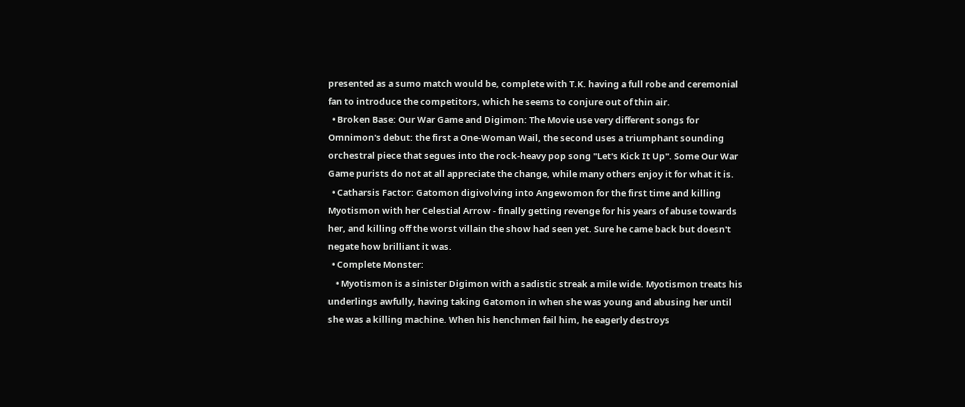presented as a sumo match would be, complete with T.K. having a full robe and ceremonial fan to introduce the competitors, which he seems to conjure out of thin air.
  • Broken Base: Our War Game and Digimon: The Movie use very different songs for Omnimon's debut: the first a One-Woman Wail, the second uses a triumphant sounding orchestral piece that segues into the rock-heavy pop song "Let's Kick It Up". Some Our War Game purists do not at all appreciate the change, while many others enjoy it for what it is.
  • Catharsis Factor: Gatomon digivolving into Angewomon for the first time and killing Myotismon with her Celestial Arrow - finally getting revenge for his years of abuse towards her, and killing off the worst villain the show had seen yet. Sure he came back but doesn't negate how brilliant it was.
  • Complete Monster:
    • Myotismon is a sinister Digimon with a sadistic streak a mile wide. Myotismon treats his underlings awfully, having taking Gatomon in when she was young and abusing her until she was a killing machine. When his henchmen fail him, he eagerly destroys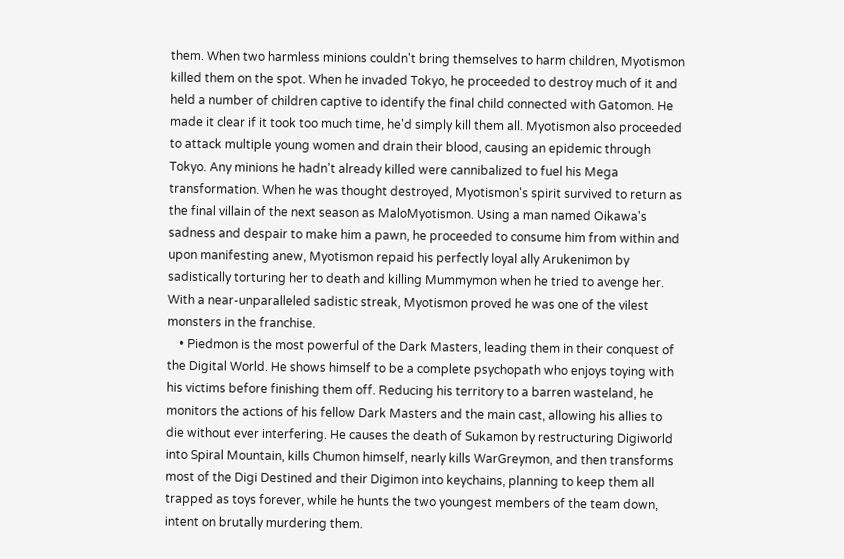them. When two harmless minions couldn't bring themselves to harm children, Myotismon killed them on the spot. When he invaded Tokyo, he proceeded to destroy much of it and held a number of children captive to identify the final child connected with Gatomon. He made it clear if it took too much time, he'd simply kill them all. Myotismon also proceeded to attack multiple young women and drain their blood, causing an epidemic through Tokyo. Any minions he hadn't already killed were cannibalized to fuel his Mega transformation. When he was thought destroyed, Myotismon's spirit survived to return as the final villain of the next season as MaloMyotismon. Using a man named Oikawa's sadness and despair to make him a pawn, he proceeded to consume him from within and upon manifesting anew, Myotismon repaid his perfectly loyal ally Arukenimon by sadistically torturing her to death and killing Mummymon when he tried to avenge her. With a near-unparalleled sadistic streak, Myotismon proved he was one of the vilest monsters in the franchise.
    • Piedmon is the most powerful of the Dark Masters, leading them in their conquest of the Digital World. He shows himself to be a complete psychopath who enjoys toying with his victims before finishing them off. Reducing his territory to a barren wasteland, he monitors the actions of his fellow Dark Masters and the main cast, allowing his allies to die without ever interfering. He causes the death of Sukamon by restructuring Digiworld into Spiral Mountain, kills Chumon himself, nearly kills WarGreymon, and then transforms most of the Digi Destined and their Digimon into keychains, planning to keep them all trapped as toys forever, while he hunts the two youngest members of the team down, intent on brutally murdering them.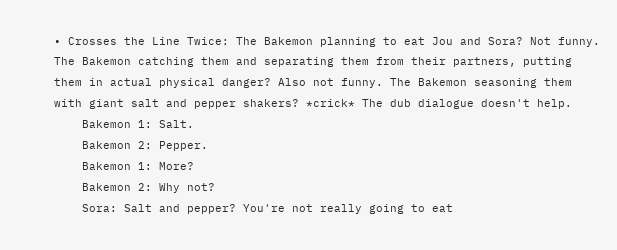• Crosses the Line Twice: The Bakemon planning to eat Jou and Sora? Not funny. The Bakemon catching them and separating them from their partners, putting them in actual physical danger? Also not funny. The Bakemon seasoning them with giant salt and pepper shakers? *crick* The dub dialogue doesn't help.
    Bakemon 1: Salt.
    Bakemon 2: Pepper.
    Bakemon 1: More?
    Bakemon 2: Why not?
    Sora: Salt and pepper? You're not really going to eat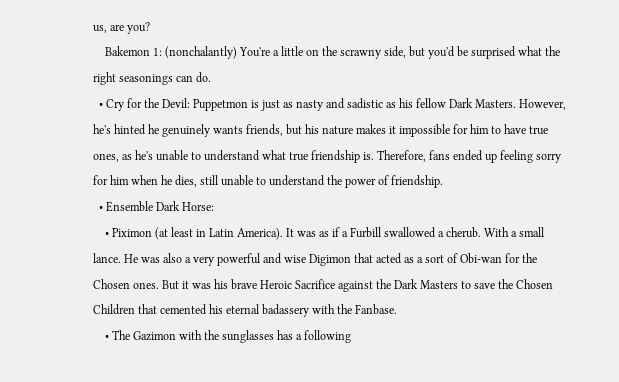us, are you?
    Bakemon 1: (nonchalantly) You're a little on the scrawny side, but you'd be surprised what the right seasonings can do.
  • Cry for the Devil: Puppetmon is just as nasty and sadistic as his fellow Dark Masters. However, he's hinted he genuinely wants friends, but his nature makes it impossible for him to have true ones, as he's unable to understand what true friendship is. Therefore, fans ended up feeling sorry for him when he dies, still unable to understand the power of friendship.
  • Ensemble Dark Horse:
    • Piximon (at least in Latin America). It was as if a Furbill swallowed a cherub. With a small lance. He was also a very powerful and wise Digimon that acted as a sort of Obi-wan for the Chosen ones. But it was his brave Heroic Sacrifice against the Dark Masters to save the Chosen Children that cemented his eternal badassery with the Fanbase.
    • The Gazimon with the sunglasses has a following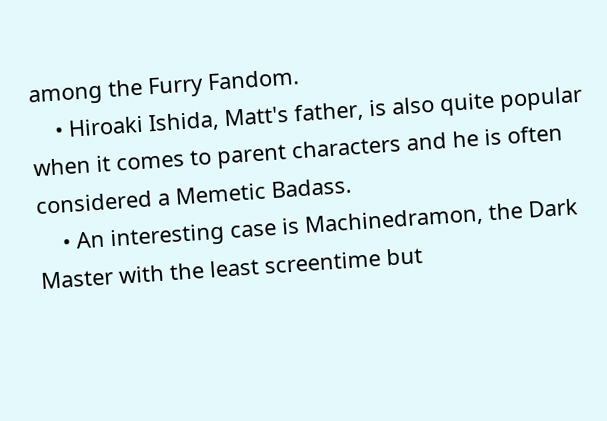among the Furry Fandom.
    • Hiroaki Ishida, Matt's father, is also quite popular when it comes to parent characters and he is often considered a Memetic Badass.
    • An interesting case is Machinedramon, the Dark Master with the least screentime but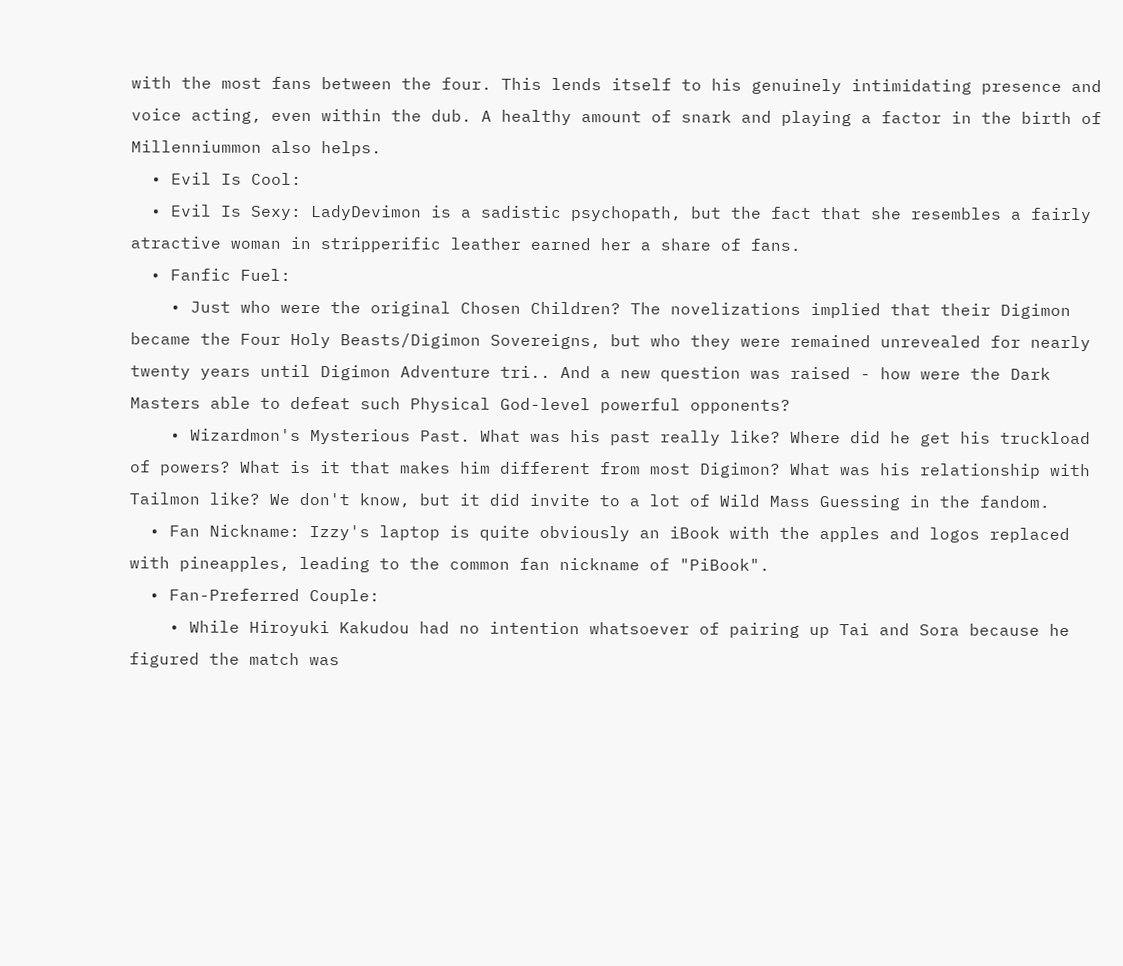with the most fans between the four. This lends itself to his genuinely intimidating presence and voice acting, even within the dub. A healthy amount of snark and playing a factor in the birth of Millenniummon also helps.
  • Evil Is Cool:
  • Evil Is Sexy: LadyDevimon is a sadistic psychopath, but the fact that she resembles a fairly atractive woman in stripperific leather earned her a share of fans.
  • Fanfic Fuel:
    • Just who were the original Chosen Children? The novelizations implied that their Digimon became the Four Holy Beasts/Digimon Sovereigns, but who they were remained unrevealed for nearly twenty years until Digimon Adventure tri.. And a new question was raised - how were the Dark Masters able to defeat such Physical God-level powerful opponents?
    • Wizardmon's Mysterious Past. What was his past really like? Where did he get his truckload of powers? What is it that makes him different from most Digimon? What was his relationship with Tailmon like? We don't know, but it did invite to a lot of Wild Mass Guessing in the fandom.
  • Fan Nickname: Izzy's laptop is quite obviously an iBook with the apples and logos replaced with pineapples, leading to the common fan nickname of "PiBook".
  • Fan-Preferred Couple:
    • While Hiroyuki Kakudou had no intention whatsoever of pairing up Tai and Sora because he figured the match was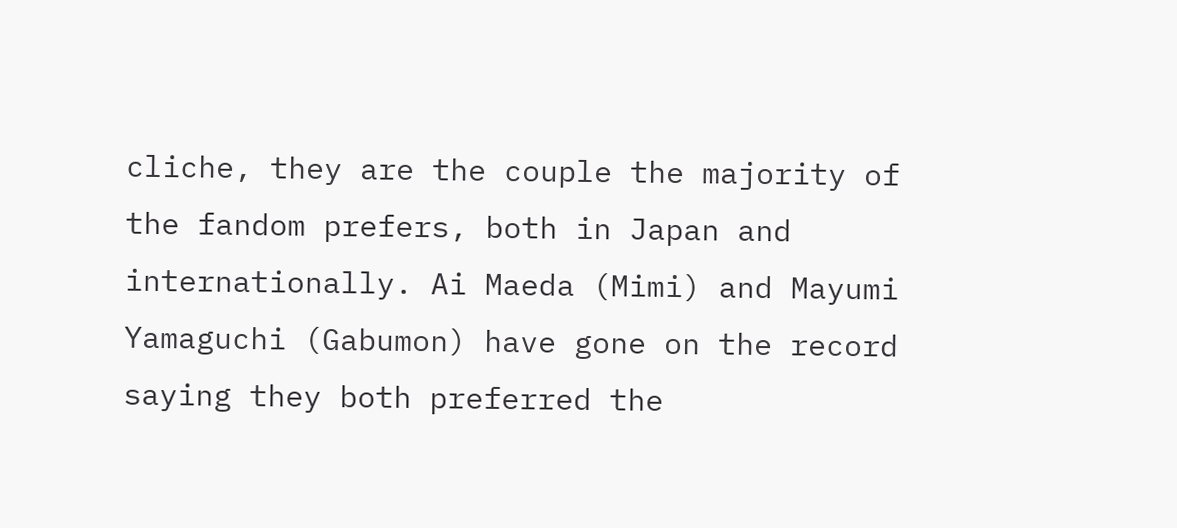cliche, they are the couple the majority of the fandom prefers, both in Japan and internationally. Ai Maeda (Mimi) and Mayumi Yamaguchi (Gabumon) have gone on the record saying they both preferred the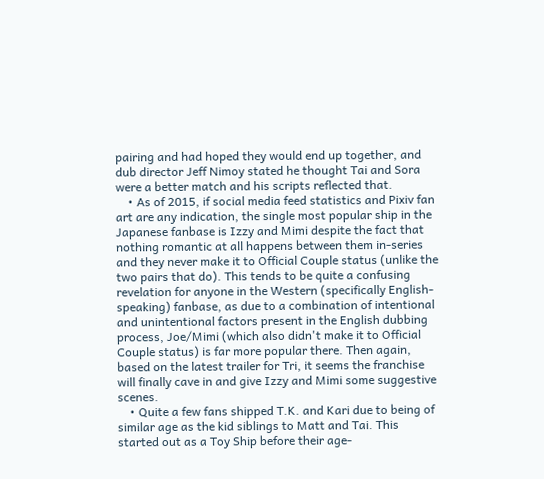pairing and had hoped they would end up together, and dub director Jeff Nimoy stated he thought Tai and Sora were a better match and his scripts reflected that.
    • As of 2015, if social media feed statistics and Pixiv fan art are any indication, the single most popular ship in the Japanese fanbase is Izzy and Mimi despite the fact that nothing romantic at all happens between them in-series and they never make it to Official Couple status (unlike the two pairs that do). This tends to be quite a confusing revelation for anyone in the Western (specifically English-speaking) fanbase, as due to a combination of intentional and unintentional factors present in the English dubbing process, Joe/Mimi (which also didn't make it to Official Couple status) is far more popular there. Then again, based on the latest trailer for Tri, it seems the franchise will finally cave in and give Izzy and Mimi some suggestive scenes.
    • Quite a few fans shipped T.K. and Kari due to being of similar age as the kid siblings to Matt and Tai. This started out as a Toy Ship before their age-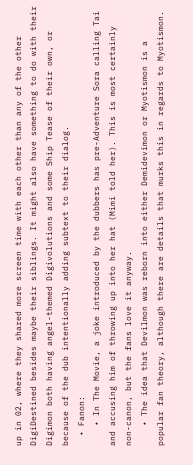up in 02, where they shared more screen time with each other than any of the other DigiDestined besides maybe their siblings. It might also have something to do with their Digimon both having angel-themed Digivolutions and some Ship Tease of their own, or because of the dub intentionally adding subtext to their dialog.
  • Fanon:
    • In The Movie, a joke introduced by the dubbers has pre-Adventure Sora calling Tai and accusing him of throwing up into her hat (Mimi told her). This is most certainly non-canon, but the fans love it anyway.
    • The idea that Devilmon was reborn into either Demidevimon or Myotismon is a popular fan theory, although there are details that murks this in regards to Myotismon.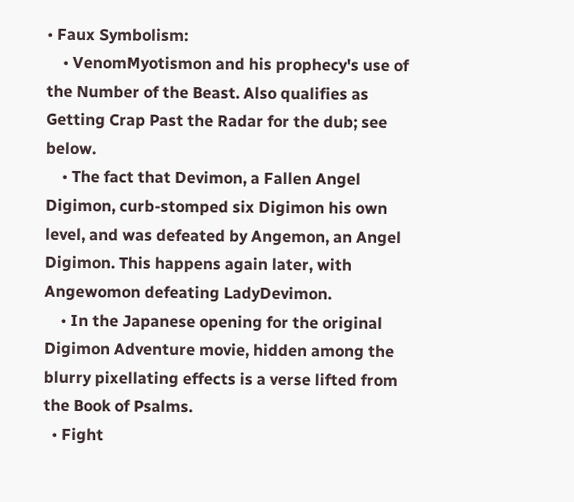• Faux Symbolism:
    • VenomMyotismon and his prophecy's use of the Number of the Beast. Also qualifies as Getting Crap Past the Radar for the dub; see below.
    • The fact that Devimon, a Fallen Angel Digimon, curb-stomped six Digimon his own level, and was defeated by Angemon, an Angel Digimon. This happens again later, with Angewomon defeating LadyDevimon.
    • In the Japanese opening for the original Digimon Adventure movie, hidden among the blurry pixellating effects is a verse lifted from the Book of Psalms.
  • Fight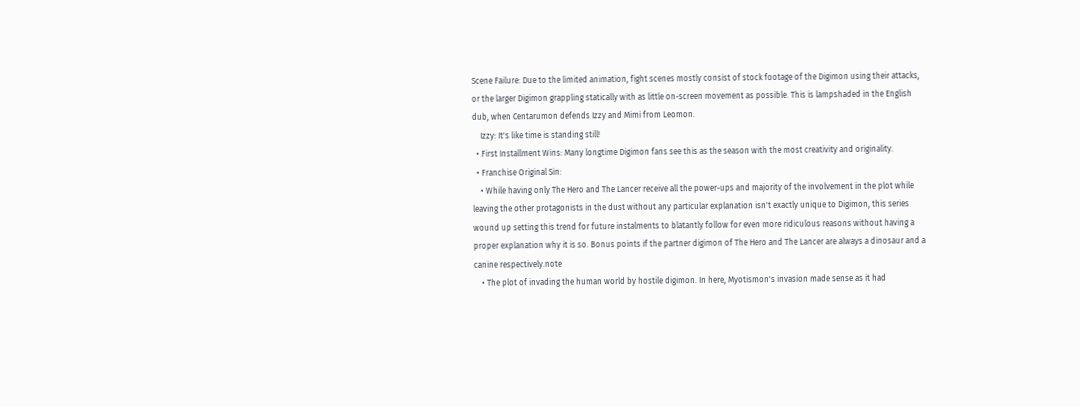Scene Failure: Due to the limited animation, fight scenes mostly consist of stock footage of the Digimon using their attacks, or the larger Digimon grappling statically with as little on-screen movement as possible. This is lampshaded in the English dub, when Centarumon defends Izzy and Mimi from Leomon.
    Izzy: It's like time is standing still!
  • First Installment Wins: Many longtime Digimon fans see this as the season with the most creativity and originality.
  • Franchise Original Sin:
    • While having only The Hero and The Lancer receive all the power-ups and majority of the involvement in the plot while leaving the other protagonists in the dust without any particular explanation isn't exactly unique to Digimon, this series wound up setting this trend for future instalments to blatantly follow for even more ridiculous reasons without having a proper explanation why it is so. Bonus points if the partner digimon of The Hero and The Lancer are always a dinosaur and a canine respectively.note
    • The plot of invading the human world by hostile digimon. In here, Myotismon's invasion made sense as it had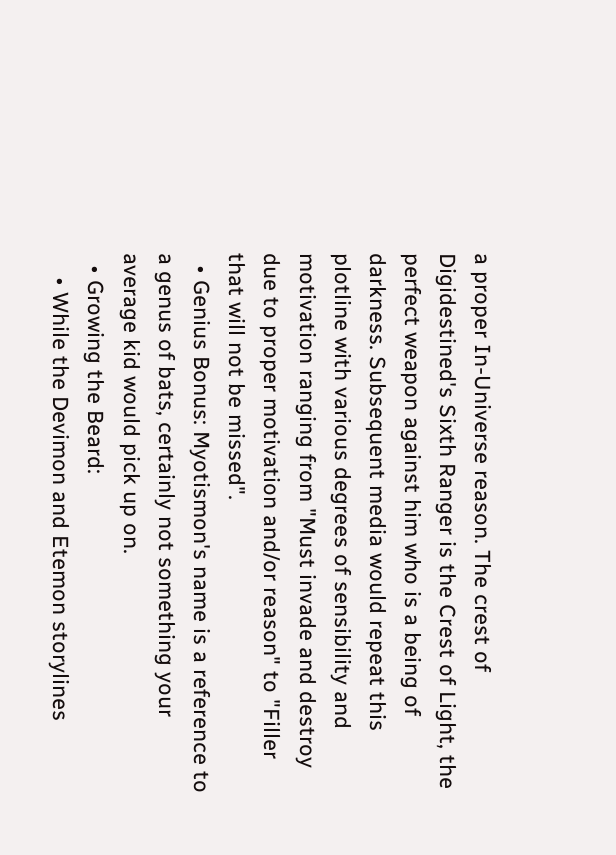a proper In-Universe reason. The crest of Digidestined's Sixth Ranger is the Crest of Light, the perfect weapon against him who is a being of darkness. Subsequent media would repeat this plotline with various degrees of sensibility and motivation ranging from "Must invade and destroy due to proper motivation and/or reason" to "Filler that will not be missed".
  • Genius Bonus: Myotismon's name is a reference to a genus of bats, certainly not something your average kid would pick up on.
  • Growing the Beard:
    • While the Devimon and Etemon storylines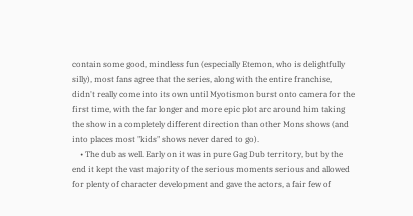contain some good, mindless fun (especially Etemon, who is delightfully silly), most fans agree that the series, along with the entire franchise, didn't really come into its own until Myotismon burst onto camera for the first time, with the far longer and more epic plot arc around him taking the show in a completely different direction than other Mons shows (and into places most "kids" shows never dared to go).
    • The dub as well. Early on it was in pure Gag Dub territory, but by the end it kept the vast majority of the serious moments serious and allowed for plenty of character development and gave the actors, a fair few of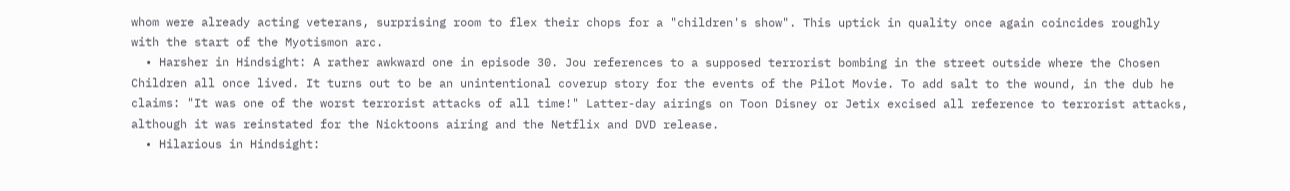whom were already acting veterans, surprising room to flex their chops for a "children's show". This uptick in quality once again coincides roughly with the start of the Myotismon arc.
  • Harsher in Hindsight: A rather awkward one in episode 30. Jou references to a supposed terrorist bombing in the street outside where the Chosen Children all once lived. It turns out to be an unintentional coverup story for the events of the Pilot Movie. To add salt to the wound, in the dub he claims: "It was one of the worst terrorist attacks of all time!" Latter-day airings on Toon Disney or Jetix excised all reference to terrorist attacks, although it was reinstated for the Nicktoons airing and the Netflix and DVD release.
  • Hilarious in Hindsight: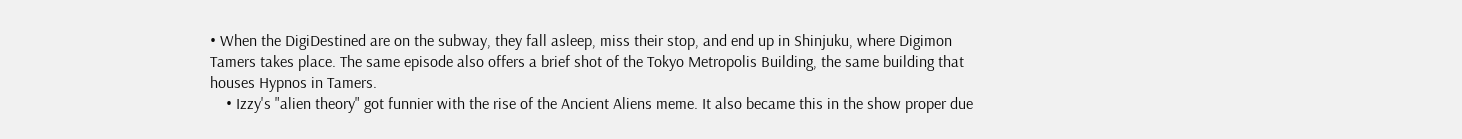• When the DigiDestined are on the subway, they fall asleep, miss their stop, and end up in Shinjuku, where Digimon Tamers takes place. The same episode also offers a brief shot of the Tokyo Metropolis Building, the same building that houses Hypnos in Tamers.
    • Izzy's "alien theory" got funnier with the rise of the Ancient Aliens meme. It also became this in the show proper due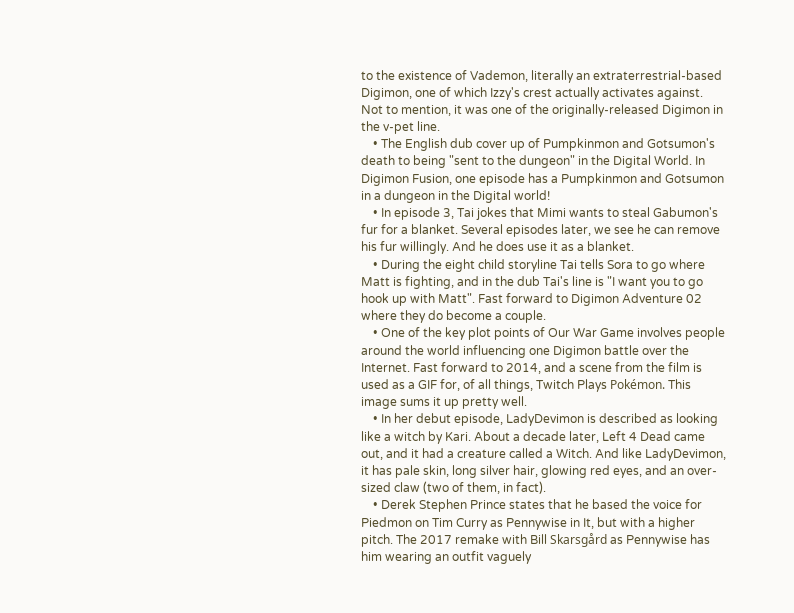to the existence of Vademon, literally an extraterrestrial-based Digimon, one of which Izzy's crest actually activates against. Not to mention, it was one of the originally-released Digimon in the v-pet line.
    • The English dub cover up of Pumpkinmon and Gotsumon's death to being "sent to the dungeon" in the Digital World. In Digimon Fusion, one episode has a Pumpkinmon and Gotsumon in a dungeon in the Digital world!
    • In episode 3, Tai jokes that Mimi wants to steal Gabumon's fur for a blanket. Several episodes later, we see he can remove his fur willingly. And he does use it as a blanket.
    • During the eight child storyline Tai tells Sora to go where Matt is fighting, and in the dub Tai's line is "I want you to go hook up with Matt". Fast forward to Digimon Adventure 02 where they do become a couple.
    • One of the key plot points of Our War Game involves people around the world influencing one Digimon battle over the Internet. Fast forward to 2014, and a scene from the film is used as a GIF for, of all things, Twitch Plays Pokémon. This image sums it up pretty well.
    • In her debut episode, LadyDevimon is described as looking like a witch by Kari. About a decade later, Left 4 Dead came out, and it had a creature called a Witch. And like LadyDevimon, it has pale skin, long silver hair, glowing red eyes, and an over-sized claw (two of them, in fact).
    • Derek Stephen Prince states that he based the voice for Piedmon on Tim Curry as Pennywise in It, but with a higher pitch. The 2017 remake with Bill Skarsgård as Pennywise has him wearing an outfit vaguely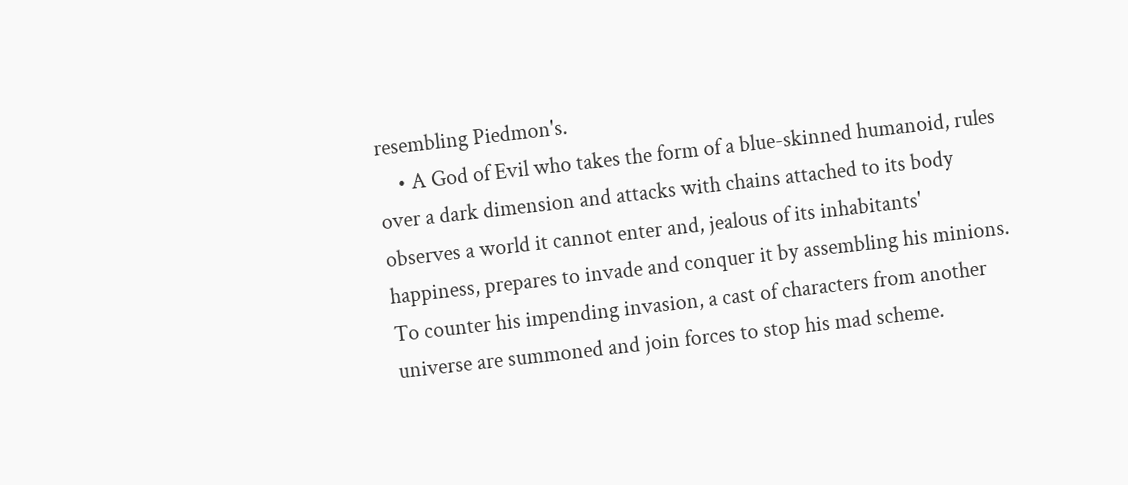resembling Piedmon's.
    • A God of Evil who takes the form of a blue-skinned humanoid, rules over a dark dimension and attacks with chains attached to its body observes a world it cannot enter and, jealous of its inhabitants' happiness, prepares to invade and conquer it by assembling his minions. To counter his impending invasion, a cast of characters from another universe are summoned and join forces to stop his mad scheme.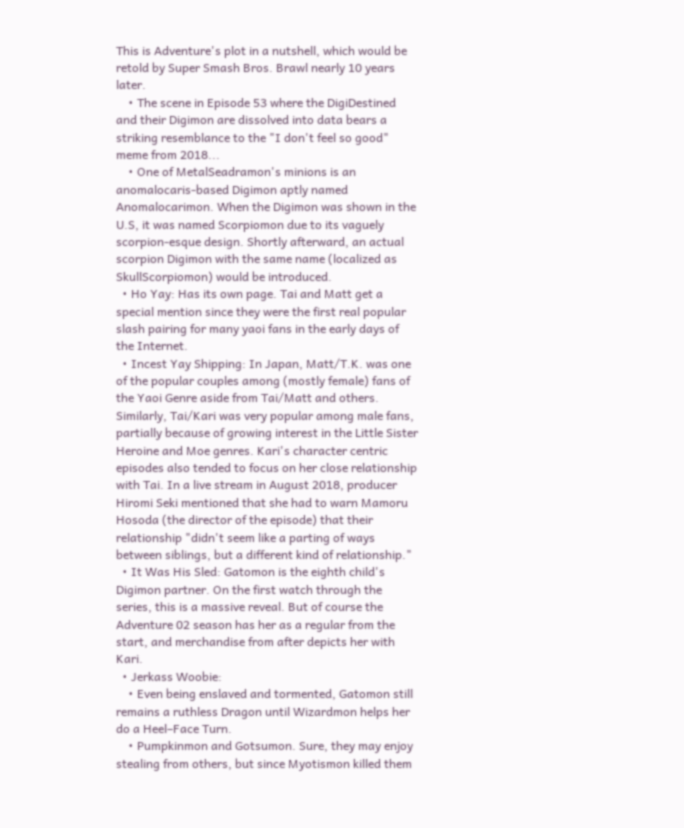This is Adventure's plot in a nutshell, which would be retold by Super Smash Bros. Brawl nearly 10 years later.
    • The scene in Episode 53 where the DigiDestined and their Digimon are dissolved into data bears a striking resemblance to the "I don't feel so good" meme from 2018...
    • One of MetalSeadramon's minions is an anomalocaris-based Digimon aptly named Anomalocarimon. When the Digimon was shown in the U.S, it was named Scorpiomon due to its vaguely scorpion-esque design. Shortly afterward, an actual scorpion Digimon with the same name (localized as SkullScorpiomon) would be introduced.
  • Ho Yay: Has its own page. Tai and Matt get a special mention since they were the first real popular slash pairing for many yaoi fans in the early days of the Internet.
  • Incest Yay Shipping: In Japan, Matt/T.K. was one of the popular couples among (mostly female) fans of the Yaoi Genre aside from Tai/Matt and others. Similarly, Tai/Kari was very popular among male fans, partially because of growing interest in the Little Sister Heroine and Moe genres. Kari's character centric episodes also tended to focus on her close relationship with Tai. In a live stream in August 2018, producer Hiromi Seki mentioned that she had to warn Mamoru Hosoda (the director of the episode) that their relationship "didn't seem like a parting of ways between siblings, but a different kind of relationship."
  • It Was His Sled: Gatomon is the eighth child's Digimon partner. On the first watch through the series, this is a massive reveal. But of course the Adventure 02 season has her as a regular from the start, and merchandise from after depicts her with Kari.
  • Jerkass Woobie:
    • Even being enslaved and tormented, Gatomon still remains a ruthless Dragon until Wizardmon helps her do a Heel–Face Turn.
    • Pumpkinmon and Gotsumon. Sure, they may enjoy stealing from others, but since Myotismon killed them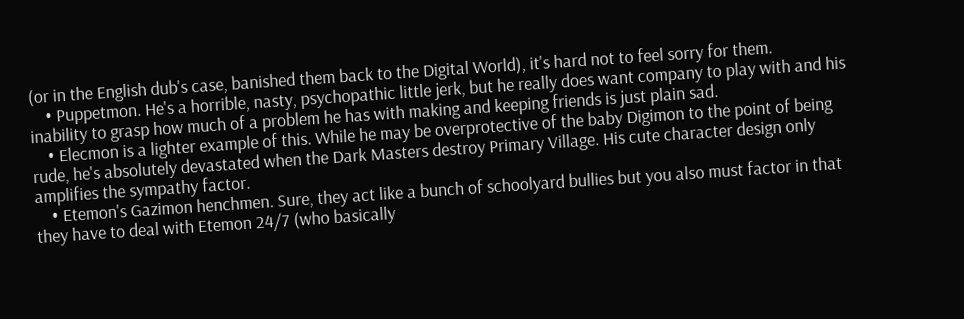(or in the English dub's case, banished them back to the Digital World), it's hard not to feel sorry for them.
    • Puppetmon. He's a horrible, nasty, psychopathic little jerk, but he really does want company to play with and his inability to grasp how much of a problem he has with making and keeping friends is just plain sad.
    • Elecmon is a lighter example of this. While he may be overprotective of the baby Digimon to the point of being rude, he's absolutely devastated when the Dark Masters destroy Primary Village. His cute character design only amplifies the sympathy factor.
    • Etemon's Gazimon henchmen. Sure, they act like a bunch of schoolyard bullies but you also must factor in that they have to deal with Etemon 24/7 (who basically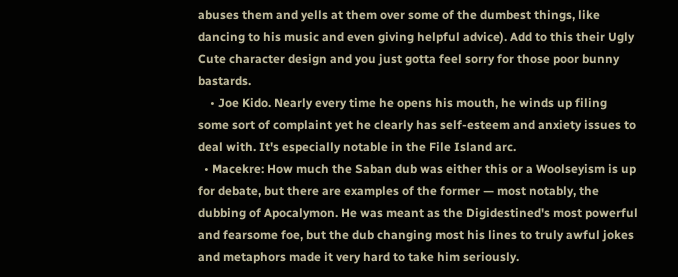abuses them and yells at them over some of the dumbest things, like dancing to his music and even giving helpful advice). Add to this their Ugly Cute character design and you just gotta feel sorry for those poor bunny bastards.
    • Joe Kido. Nearly every time he opens his mouth, he winds up filing some sort of complaint yet he clearly has self-esteem and anxiety issues to deal with. It's especially notable in the File Island arc.
  • Macekre: How much the Saban dub was either this or a Woolseyism is up for debate, but there are examples of the former — most notably, the dubbing of Apocalymon. He was meant as the Digidestined's most powerful and fearsome foe, but the dub changing most his lines to truly awful jokes and metaphors made it very hard to take him seriously.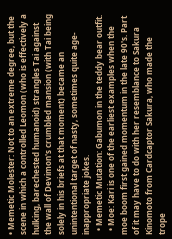• Memetic Molester: Not to an extreme degree, but the scene in which a controlled Leomon (who is effectively a hulking, barechested humanoid) strangles Tai against the wall of Devimon's crumbled mansion (with Tai being solely in his briefs at that moment) became an unintentional target of nasty, sometimes quite age-inappropriate jokes.
  • Memetic Mutation: Gabumon in the teddy bear outfit.
  • Moe: Kari is one of the earliest examples when the moe boom first gained momentum in the late 90's. Part of it may have to do with her resemblance to Sakura Kinomoto from Cardcaptor Sakura, who made the trope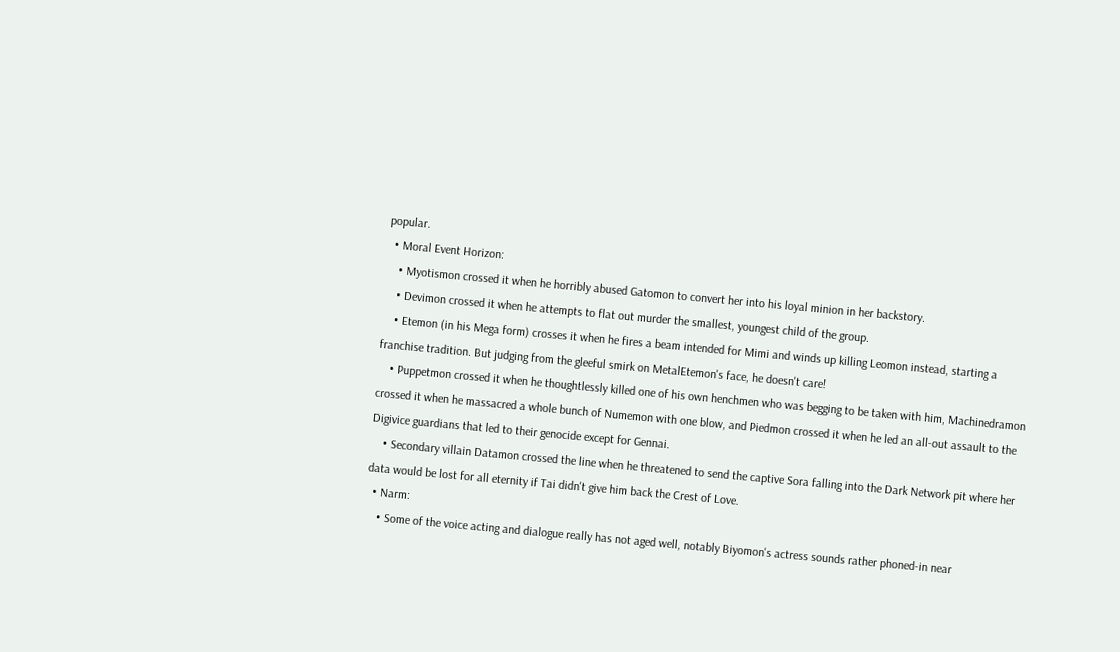popular.
  • Moral Event Horizon:
    • Myotismon crossed it when he horribly abused Gatomon to convert her into his loyal minion in her backstory.
    • Devimon crossed it when he attempts to flat out murder the smallest, youngest child of the group.
    • Etemon (in his Mega form) crosses it when he fires a beam intended for Mimi and winds up killing Leomon instead, starting a franchise tradition. But judging from the gleeful smirk on MetalEtemon's face, he doesn't care!
    • Puppetmon crossed it when he thoughtlessly killed one of his own henchmen who was begging to be taken with him, Machinedramon crossed it when he massacred a whole bunch of Numemon with one blow, and Piedmon crossed it when he led an all-out assault to the Digivice guardians that led to their genocide except for Gennai.
    • Secondary villain Datamon crossed the line when he threatened to send the captive Sora falling into the Dark Network pit where her data would be lost for all eternity if Tai didn't give him back the Crest of Love.
  • Narm:
    • Some of the voice acting and dialogue really has not aged well, notably Biyomon's actress sounds rather phoned-in near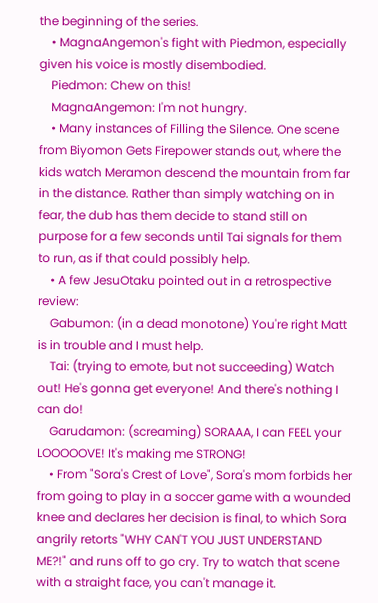the beginning of the series.
    • MagnaAngemon's fight with Piedmon, especially given his voice is mostly disembodied.
    Piedmon: Chew on this!
    MagnaAngemon: I'm not hungry.
    • Many instances of Filling the Silence. One scene from Biyomon Gets Firepower stands out, where the kids watch Meramon descend the mountain from far in the distance. Rather than simply watching on in fear, the dub has them decide to stand still on purpose for a few seconds until Tai signals for them to run, as if that could possibly help.
    • A few JesuOtaku pointed out in a retrospective review:
    Gabumon: (in a dead monotone) You're right Matt is in trouble and I must help.
    Tai: (trying to emote, but not succeeding) Watch out! He's gonna get everyone! And there's nothing I can do!
    Garudamon: (screaming) SORAAA, I can FEEL your LOOOOOVE! It's making me STRONG!
    • From "Sora's Crest of Love", Sora's mom forbids her from going to play in a soccer game with a wounded knee and declares her decision is final, to which Sora angrily retorts "WHY CAN'T YOU JUST UNDERSTAND ME?!" and runs off to go cry. Try to watch that scene with a straight face, you can't manage it.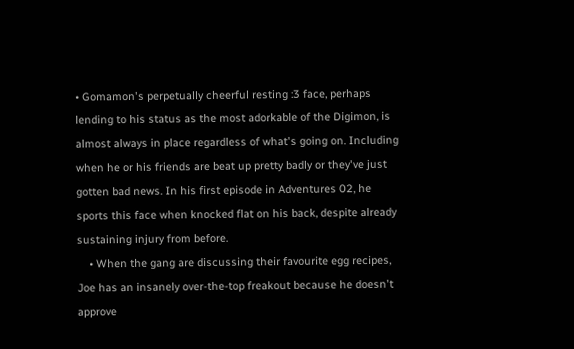• Gomamon's perpetually cheerful resting :3 face, perhaps lending to his status as the most adorkable of the Digimon, is almost always in place regardless of what's going on. Including when he or his friends are beat up pretty badly or they've just gotten bad news. In his first episode in Adventures 02, he sports this face when knocked flat on his back, despite already sustaining injury from before.
    • When the gang are discussing their favourite egg recipes, Joe has an insanely over-the-top freakout because he doesn't approve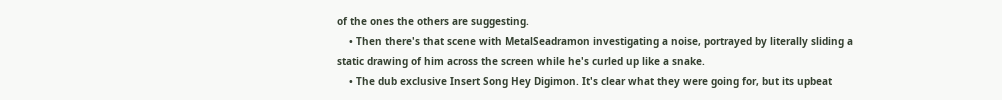of the ones the others are suggesting.
    • Then there's that scene with MetalSeadramon investigating a noise, portrayed by literally sliding a static drawing of him across the screen while he's curled up like a snake.
    • The dub exclusive Insert Song Hey Digimon. It's clear what they were going for, but its upbeat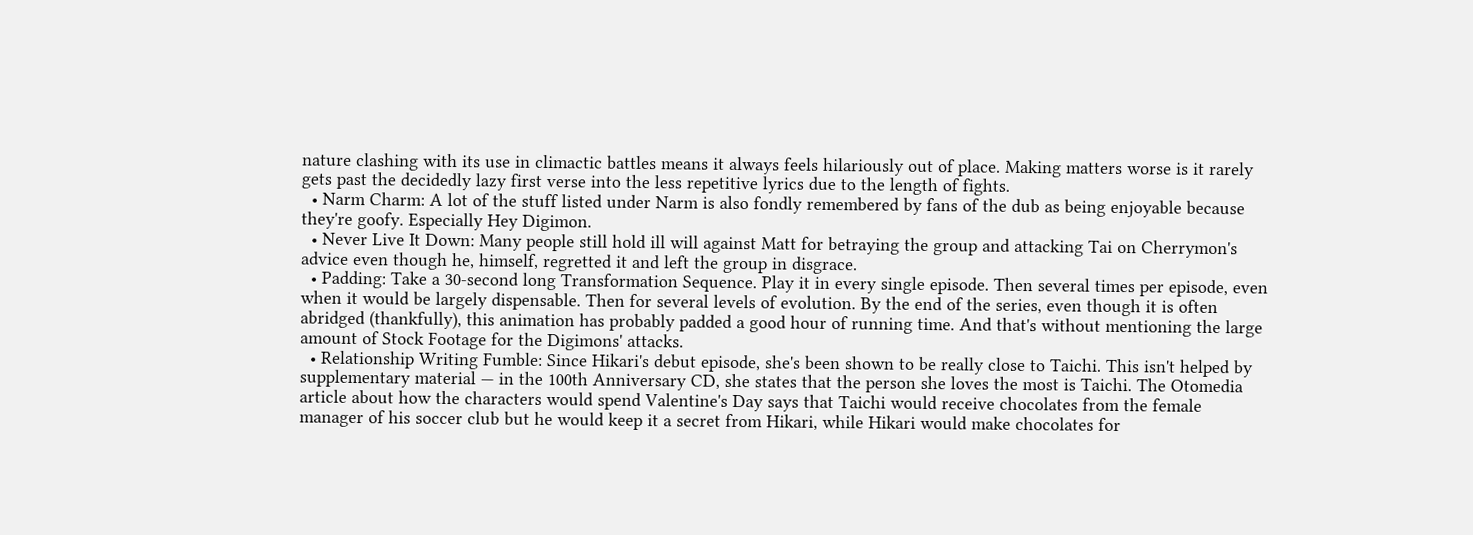nature clashing with its use in climactic battles means it always feels hilariously out of place. Making matters worse is it rarely gets past the decidedly lazy first verse into the less repetitive lyrics due to the length of fights.
  • Narm Charm: A lot of the stuff listed under Narm is also fondly remembered by fans of the dub as being enjoyable because they're goofy. Especially Hey Digimon.
  • Never Live It Down: Many people still hold ill will against Matt for betraying the group and attacking Tai on Cherrymon's advice even though he, himself, regretted it and left the group in disgrace.
  • Padding: Take a 30-second long Transformation Sequence. Play it in every single episode. Then several times per episode, even when it would be largely dispensable. Then for several levels of evolution. By the end of the series, even though it is often abridged (thankfully), this animation has probably padded a good hour of running time. And that's without mentioning the large amount of Stock Footage for the Digimons' attacks.
  • Relationship Writing Fumble: Since Hikari's debut episode, she's been shown to be really close to Taichi. This isn't helped by supplementary material — in the 100th Anniversary CD, she states that the person she loves the most is Taichi. The Otomedia article about how the characters would spend Valentine's Day says that Taichi would receive chocolates from the female manager of his soccer club but he would keep it a secret from Hikari, while Hikari would make chocolates for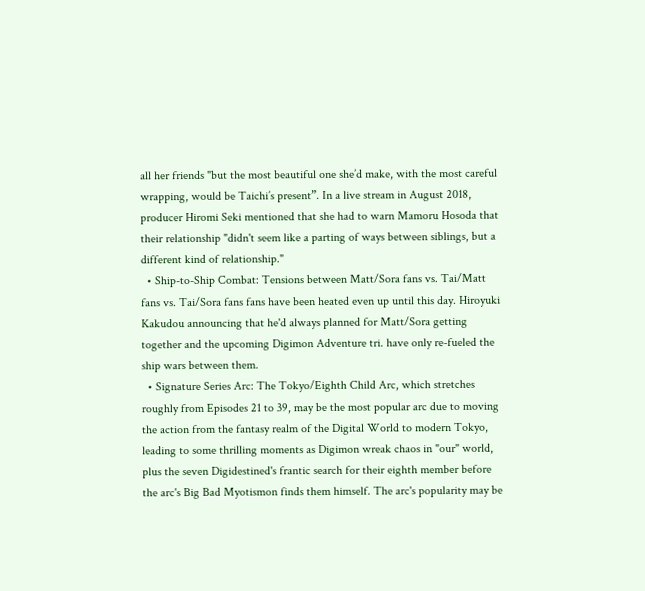all her friends "but the most beautiful one she’d make, with the most careful wrapping, would be Taichi’s present”. In a live stream in August 2018, producer Hiromi Seki mentioned that she had to warn Mamoru Hosoda that their relationship "didn't seem like a parting of ways between siblings, but a different kind of relationship."
  • Ship-to-Ship Combat: Tensions between Matt/Sora fans vs. Tai/Matt fans vs. Tai/Sora fans fans have been heated even up until this day. Hiroyuki Kakudou announcing that he'd always planned for Matt/Sora getting together and the upcoming Digimon Adventure tri. have only re-fueled the ship wars between them.
  • Signature Series Arc: The Tokyo/Eighth Child Arc, which stretches roughly from Episodes 21 to 39, may be the most popular arc due to moving the action from the fantasy realm of the Digital World to modern Tokyo, leading to some thrilling moments as Digimon wreak chaos in "our" world, plus the seven Digidestined's frantic search for their eighth member before the arc's Big Bad Myotismon finds them himself. The arc's popularity may be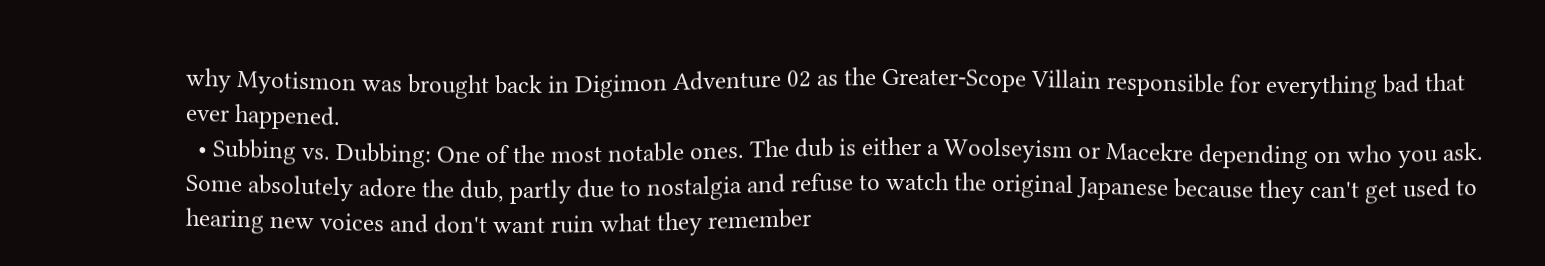why Myotismon was brought back in Digimon Adventure 02 as the Greater-Scope Villain responsible for everything bad that ever happened.
  • Subbing vs. Dubbing: One of the most notable ones. The dub is either a Woolseyism or Macekre depending on who you ask. Some absolutely adore the dub, partly due to nostalgia and refuse to watch the original Japanese because they can't get used to hearing new voices and don't want ruin what they remember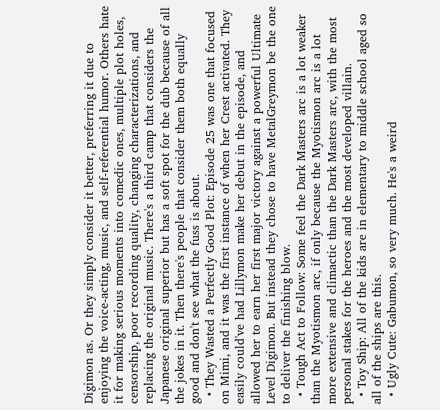Digimon as. Or they simply consider it better, preferring it due to enjoying the voice-acting, music, and self-referential humor. Others hate it for making serious moments into comedic ones, multiple plot holes, censorship, poor recording quality, changing characterizations, and replacing the original music. There's a third camp that considers the Japanese original superior but has a soft spot for the dub because of all the jokes in it. Then there's people that consider them both equally good and don't see what the fuss is about.
  • They Wasted a Perfectly Good Plot: Episode 25 was one that focused on Mimi, and it was the first instance of when her Crest activated. They easily could've had Lillymon make her debut in the episode, and allowed her to earn her first major victory against a powerful Ultimate Level Digimon. But instead they chose to have MetalGreymon be the one to deliver the finishing blow.
  • Tough Act to Follow: Some feel the Dark Masters arc is a lot weaker than the Myotismon arc, if only because the Myotismon arc is a lot more extensive and climactic than the Dark Masters arc, with the most personal stakes for the heroes and the most developed villain.
  • Toy Ship: All of the kids are in elementary to middle school aged so all of the ships are this.
  • Ugly Cute: Gabumon, so very much. He's a weird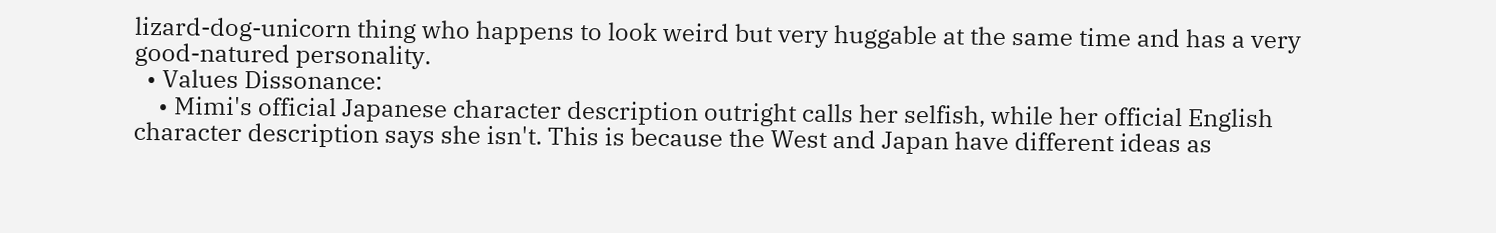lizard-dog-unicorn thing who happens to look weird but very huggable at the same time and has a very good-natured personality.
  • Values Dissonance:
    • Mimi's official Japanese character description outright calls her selfish, while her official English character description says she isn't. This is because the West and Japan have different ideas as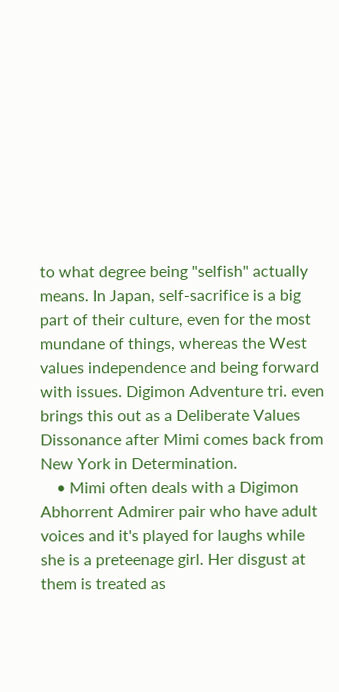to what degree being "selfish" actually means. In Japan, self-sacrifice is a big part of their culture, even for the most mundane of things, whereas the West values independence and being forward with issues. Digimon Adventure tri. even brings this out as a Deliberate Values Dissonance after Mimi comes back from New York in Determination.
    • Mimi often deals with a Digimon Abhorrent Admirer pair who have adult voices and it's played for laughs while she is a preteenage girl. Her disgust at them is treated as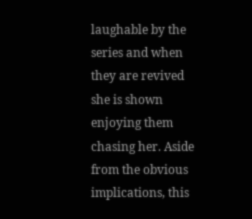laughable by the series and when they are revived she is shown enjoying them chasing her. Aside from the obvious implications, this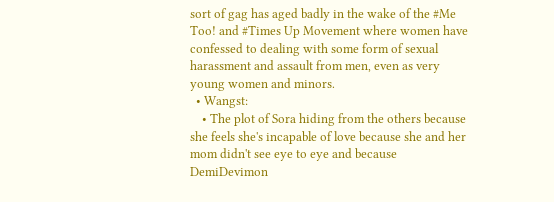sort of gag has aged badly in the wake of the #Me Too! and #Times Up Movement where women have confessed to dealing with some form of sexual harassment and assault from men, even as very young women and minors.
  • Wangst:
    • The plot of Sora hiding from the others because she feels she's incapable of love because she and her mom didn't see eye to eye and because DemiDevimon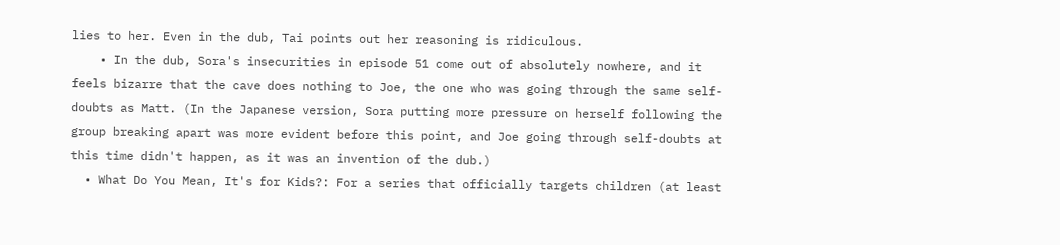lies to her. Even in the dub, Tai points out her reasoning is ridiculous.
    • In the dub, Sora's insecurities in episode 51 come out of absolutely nowhere, and it feels bizarre that the cave does nothing to Joe, the one who was going through the same self-doubts as Matt. (In the Japanese version, Sora putting more pressure on herself following the group breaking apart was more evident before this point, and Joe going through self-doubts at this time didn't happen, as it was an invention of the dub.)
  • What Do You Mean, It's for Kids?: For a series that officially targets children (at least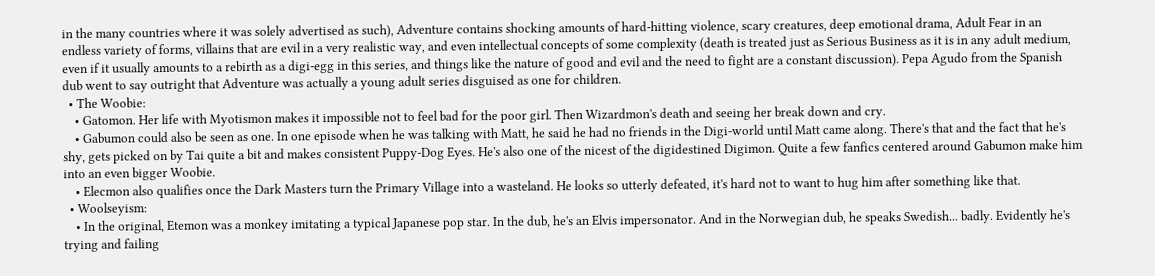in the many countries where it was solely advertised as such), Adventure contains shocking amounts of hard-hitting violence, scary creatures, deep emotional drama, Adult Fear in an endless variety of forms, villains that are evil in a very realistic way, and even intellectual concepts of some complexity (death is treated just as Serious Business as it is in any adult medium, even if it usually amounts to a rebirth as a digi-egg in this series, and things like the nature of good and evil and the need to fight are a constant discussion). Pepa Agudo from the Spanish dub went to say outright that Adventure was actually a young adult series disguised as one for children.
  • The Woobie:
    • Gatomon. Her life with Myotismon makes it impossible not to feel bad for the poor girl. Then Wizardmon's death and seeing her break down and cry.
    • Gabumon could also be seen as one. In one episode when he was talking with Matt, he said he had no friends in the Digi-world until Matt came along. There's that and the fact that he's shy, gets picked on by Tai quite a bit and makes consistent Puppy-Dog Eyes. He's also one of the nicest of the digidestined Digimon. Quite a few fanfics centered around Gabumon make him into an even bigger Woobie.
    • Elecmon also qualifies once the Dark Masters turn the Primary Village into a wasteland. He looks so utterly defeated, it's hard not to want to hug him after something like that.
  • Woolseyism:
    • In the original, Etemon was a monkey imitating a typical Japanese pop star. In the dub, he's an Elvis impersonator. And in the Norwegian dub, he speaks Swedish... badly. Evidently he's trying and failing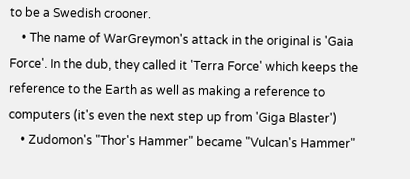to be a Swedish crooner.
    • The name of WarGreymon's attack in the original is 'Gaia Force'. In the dub, they called it 'Terra Force' which keeps the reference to the Earth as well as making a reference to computers (it's even the next step up from 'Giga Blaster')
    • Zudomon's "Thor's Hammer" became "Vulcan's Hammer"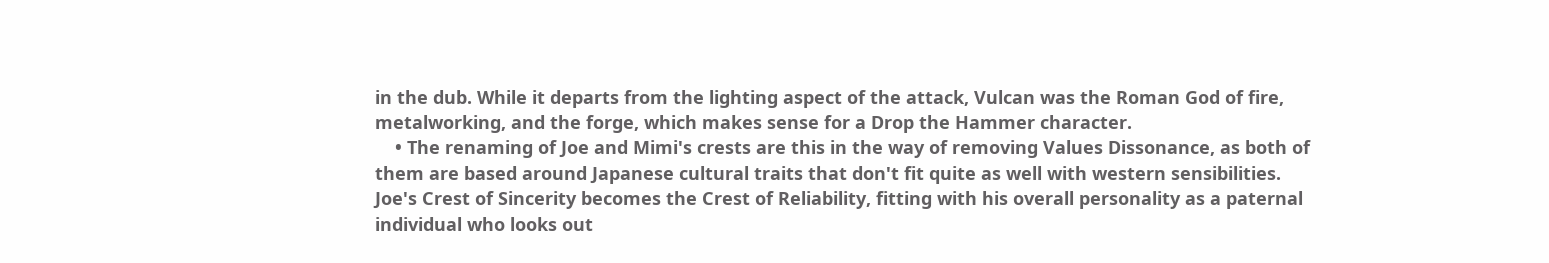in the dub. While it departs from the lighting aspect of the attack, Vulcan was the Roman God of fire, metalworking, and the forge, which makes sense for a Drop the Hammer character.
    • The renaming of Joe and Mimi's crests are this in the way of removing Values Dissonance, as both of them are based around Japanese cultural traits that don't fit quite as well with western sensibilities. Joe's Crest of Sincerity becomes the Crest of Reliability, fitting with his overall personality as a paternal individual who looks out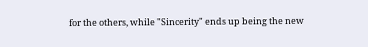for the others, while "Sincerity" ends up being the new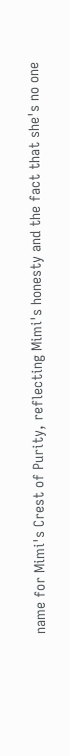name for Mimi's Crest of Purity, reflecting Mimi's honesty and the fact that she's no one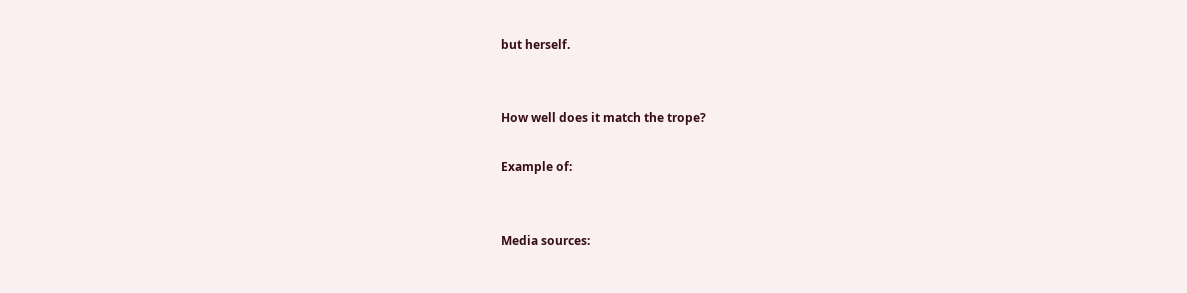but herself.


How well does it match the trope?

Example of:


Media sources: